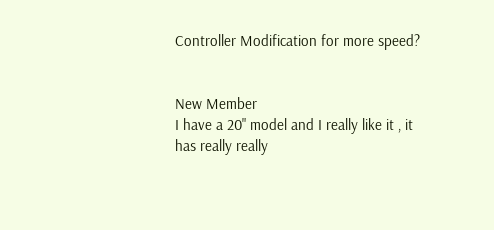Controller Modification for more speed?


New Member
I have a 20" model and I really like it , it has really really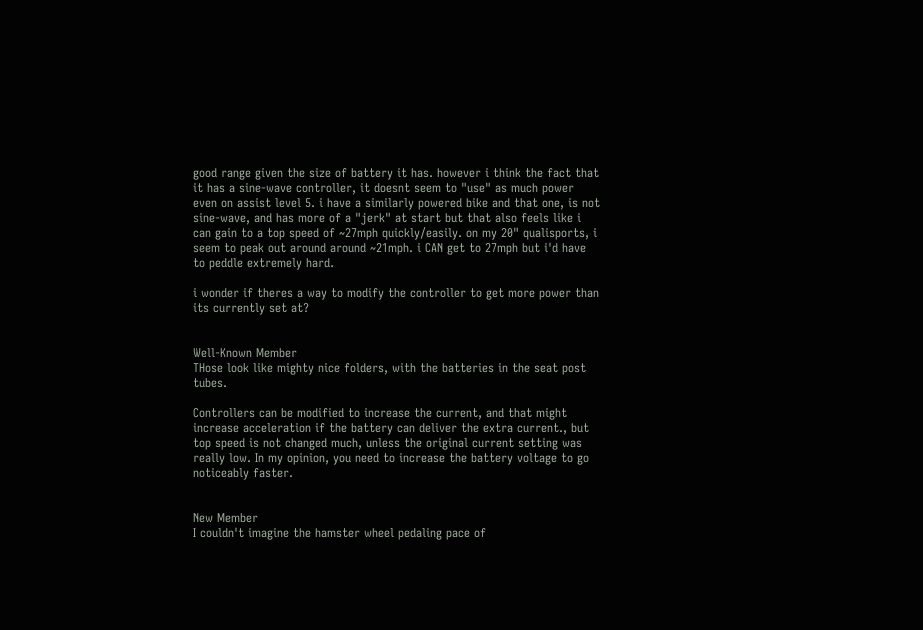good range given the size of battery it has. however i think the fact that it has a sine-wave controller, it doesnt seem to "use" as much power even on assist level 5. i have a similarly powered bike and that one, is not sine-wave, and has more of a "jerk" at start but that also feels like i can gain to a top speed of ~27mph quickly/easily. on my 20" qualisports, i seem to peak out around around ~21mph. i CAN get to 27mph but i'd have to peddle extremely hard.

i wonder if theres a way to modify the controller to get more power than its currently set at?


Well-Known Member
THose look like mighty nice folders, with the batteries in the seat post tubes.

Controllers can be modified to increase the current, and that might increase acceleration if the battery can deliver the extra current., but top speed is not changed much, unless the original current setting was really low. In my opinion, you need to increase the battery voltage to go noticeably faster.


New Member
I couldn't imagine the hamster wheel pedaling pace of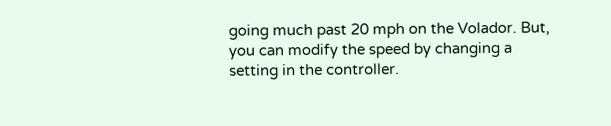going much past 20 mph on the Volador. But, you can modify the speed by changing a setting in the controller.